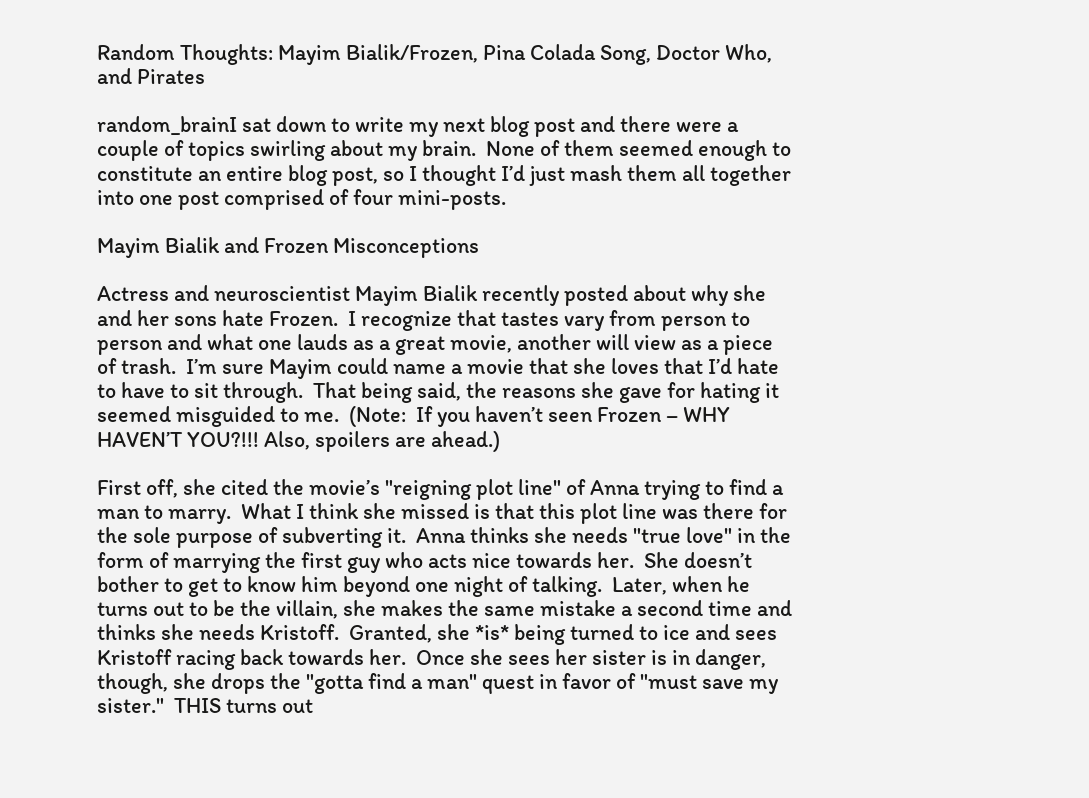Random Thoughts: Mayim Bialik/Frozen, Pina Colada Song, Doctor Who, and Pirates

random_brainI sat down to write my next blog post and there were a couple of topics swirling about my brain.  None of them seemed enough to constitute an entire blog post, so I thought I’d just mash them all together into one post comprised of four mini-posts.

Mayim Bialik and Frozen Misconceptions

Actress and neuroscientist Mayim Bialik recently posted about why she and her sons hate Frozen.  I recognize that tastes vary from person to person and what one lauds as a great movie, another will view as a piece of trash.  I’m sure Mayim could name a movie that she loves that I’d hate to have to sit through.  That being said, the reasons she gave for hating it seemed misguided to me.  (Note:  If you haven’t seen Frozen – WHY HAVEN’T YOU?!!! Also, spoilers are ahead.)

First off, she cited the movie’s "reigning plot line" of Anna trying to find a man to marry.  What I think she missed is that this plot line was there for the sole purpose of subverting it.  Anna thinks she needs "true love" in the form of marrying the first guy who acts nice towards her.  She doesn’t bother to get to know him beyond one night of talking.  Later, when he turns out to be the villain, she makes the same mistake a second time and thinks she needs Kristoff.  Granted, she *is* being turned to ice and sees Kristoff racing back towards her.  Once she sees her sister is in danger, though, she drops the "gotta find a man" quest in favor of "must save my sister."  THIS turns out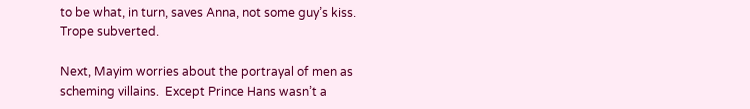to be what, in turn, saves Anna, not some guy’s kiss.  Trope subverted.

Next, Mayim worries about the portrayal of men as scheming villains.  Except Prince Hans wasn’t a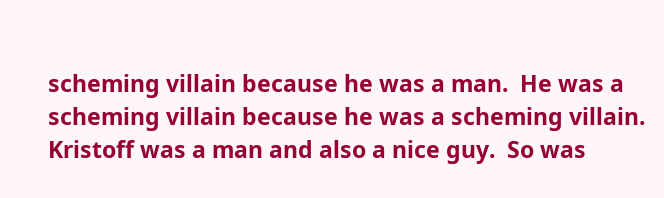scheming villain because he was a man.  He was a scheming villain because he was a scheming villain. Kristoff was a man and also a nice guy.  So was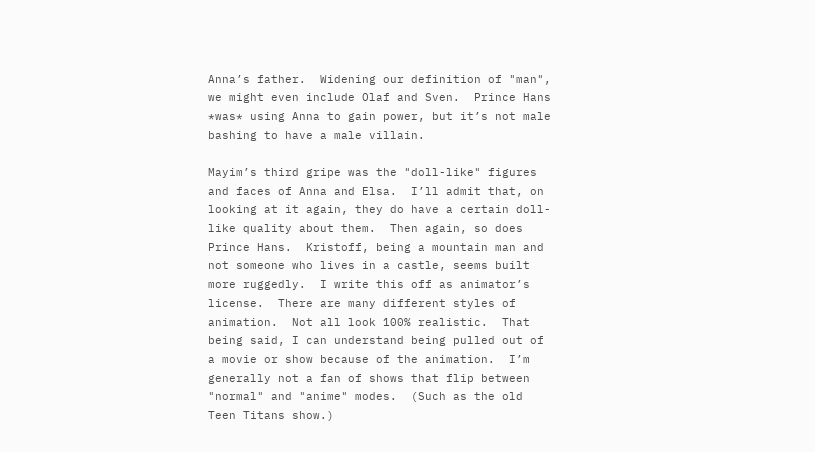Anna’s father.  Widening our definition of "man", we might even include Olaf and Sven.  Prince Hans *was* using Anna to gain power, but it’s not male bashing to have a male villain.

Mayim’s third gripe was the "doll-like" figures and faces of Anna and Elsa.  I’ll admit that, on looking at it again, they do have a certain doll-like quality about them.  Then again, so does Prince Hans.  Kristoff, being a mountain man and not someone who lives in a castle, seems built more ruggedly.  I write this off as animator’s license.  There are many different styles of animation.  Not all look 100% realistic.  That being said, I can understand being pulled out of a movie or show because of the animation.  I’m generally not a fan of shows that flip between "normal" and "anime" modes.  (Such as the old Teen Titans show.)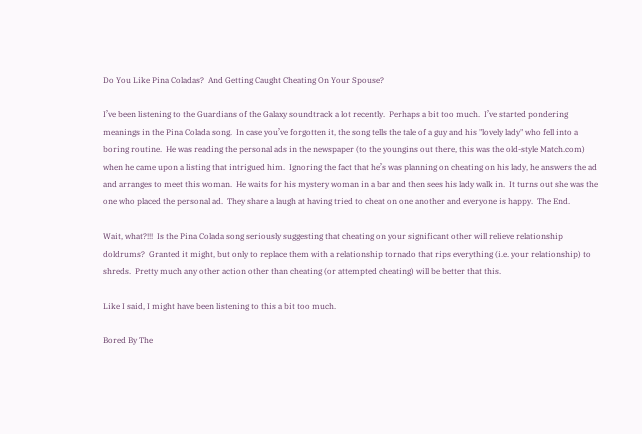Do You Like Pina Coladas?  And Getting Caught Cheating On Your Spouse?

I’ve been listening to the Guardians of the Galaxy soundtrack a lot recently.  Perhaps a bit too much.  I’ve started pondering meanings in the Pina Colada song.  In case you’ve forgotten it, the song tells the tale of a guy and his "lovely lady" who fell into a boring routine.  He was reading the personal ads in the newspaper (to the youngins out there, this was the old-style Match.com) when he came upon a listing that intrigued him.  Ignoring the fact that he’s was planning on cheating on his lady, he answers the ad and arranges to meet this woman.  He waits for his mystery woman in a bar and then sees his lady walk in.  It turns out she was the one who placed the personal ad.  They share a laugh at having tried to cheat on one another and everyone is happy.  The End.

Wait, what?!!!  Is the Pina Colada song seriously suggesting that cheating on your significant other will relieve relationship doldrums?  Granted it might, but only to replace them with a relationship tornado that rips everything (i.e. your relationship) to shreds.  Pretty much any other action other than cheating (or attempted cheating) will be better that this.

Like I said, I might have been listening to this a bit too much.

Bored By The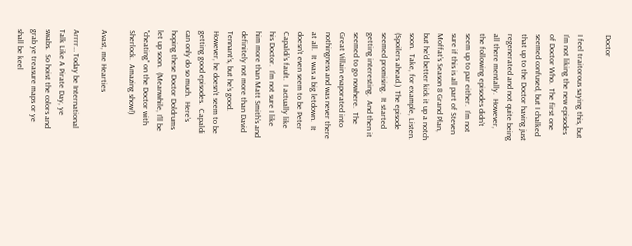Doctor

I feel traitorous saying this, but I’m not liking the new episodes of Doctor Who.  The first one seemed confused, but I chalked that up to the Doctor having just regenerated and not quite being all there mentally.  However, the following episodes didn’t seem up to par either.  I’m not sure if this is all part of Steven Moffat’s Season 8 Grand Plan, but he’d better kick it up a notch soon.  Take, for example, Listen.  (Spoilers ahead.)  The episode seemed promising.  It started getting interesting.  And then it seemed to go nowhere.  The Great Villain evaporated into nothingness and was never there at all.  It was a big letdown.  It doesn’t even seem to be Peter Capaldi’s fault.  I actually like his Doctor.  I’m not sure I like him more than Matt Smith’s and definitely not more than David Tennant’s, but he’s good.  However, he doesn’t seem to be getting good episodes.  Capaldi can only do so much.  Here’s hoping these Doctor Doldrums let up soon.  (Meanwhile, I’ll be "cheating" on the Doctor with Sherlock.  Amazing show!)

Avast, me Hearties

Arrrr… Today be International Talk Like A Pirate Day, ye swabs.  So hoist the colors and grab ye treasure maps or ye shall be keel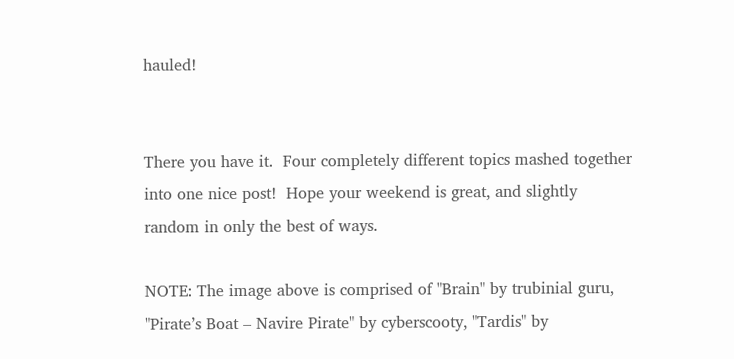hauled!


There you have it.  Four completely different topics mashed together into one nice post!  Hope your weekend is great, and slightly random in only the best of ways.

NOTE: The image above is comprised of "Brain" by trubinial guru, "Pirate’s Boat – Navire Pirate" by cyberscooty, "Tardis" by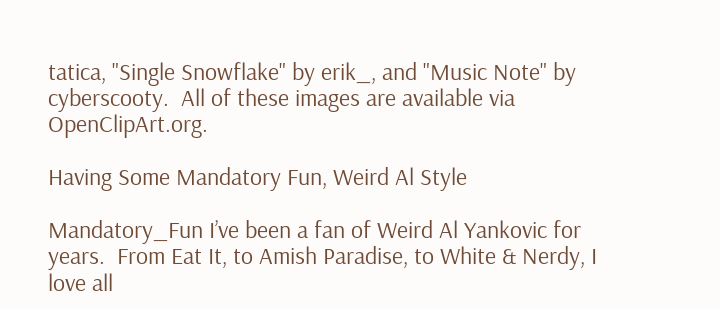tatica, "Single Snowflake" by erik_, and "Music Note" by cyberscooty.  All of these images are available via OpenClipArt.org.

Having Some Mandatory Fun, Weird Al Style

Mandatory_Fun I’ve been a fan of Weird Al Yankovic for years.  From Eat It, to Amish Paradise, to White & Nerdy, I love all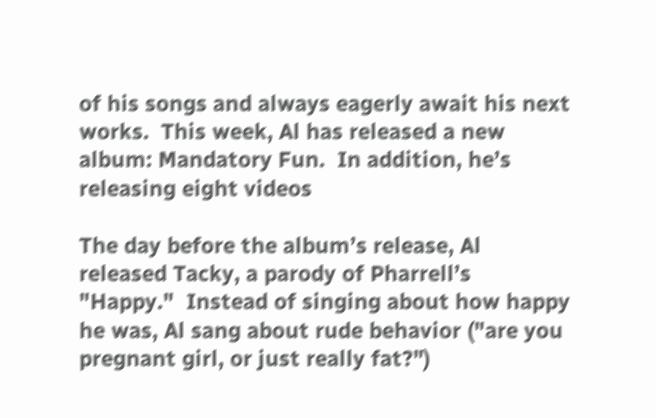of his songs and always eagerly await his next works.  This week, Al has released a new album: Mandatory Fun.  In addition, he’s releasing eight videos

The day before the album’s release, Al released Tacky, a parody of Pharrell’s "Happy."  Instead of singing about how happy he was, Al sang about rude behavior ("are you pregnant girl, or just really fat?")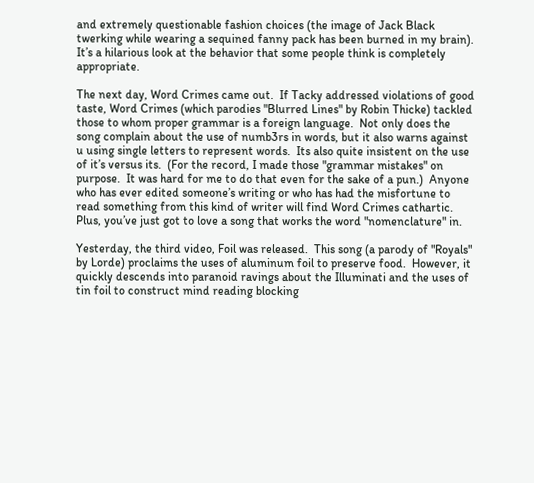and extremely questionable fashion choices (the image of Jack Black twerking while wearing a sequined fanny pack has been burned in my brain).  It’s a hilarious look at the behavior that some people think is completely appropriate.

The next day, Word Crimes came out.  If Tacky addressed violations of good taste, Word Crimes (which parodies "Blurred Lines" by Robin Thicke) tackled those to whom proper grammar is a foreign language.  Not only does the song complain about the use of numb3rs in words, but it also warns against u using single letters to represent words.  Its also quite insistent on the use of it’s versus its.  (For the record, I made those "grammar mistakes" on purpose.  It was hard for me to do that even for the sake of a pun.)  Anyone who has ever edited someone’s writing or who has had the misfortune to read something from this kind of writer will find Word Crimes cathartic.  Plus, you’ve just got to love a song that works the word "nomenclature" in.

Yesterday, the third video, Foil was released.  This song (a parody of "Royals" by Lorde) proclaims the uses of aluminum foil to preserve food.  However, it quickly descends into paranoid ravings about the Illuminati and the uses of tin foil to construct mind reading blocking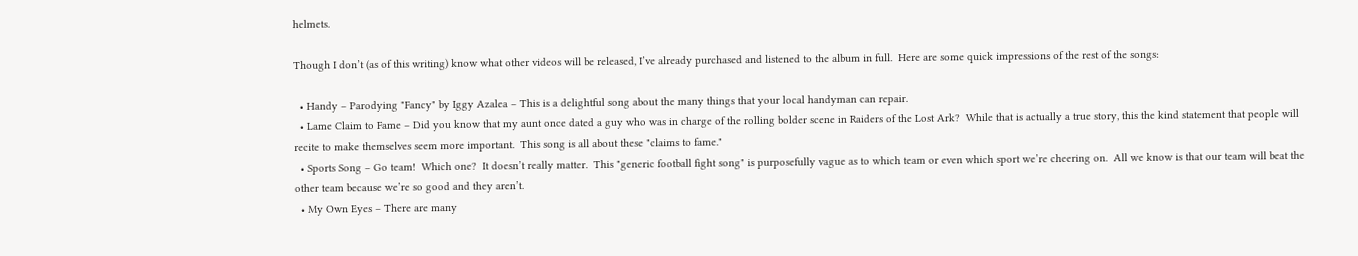helmets.

Though I don’t (as of this writing) know what other videos will be released, I’ve already purchased and listened to the album in full.  Here are some quick impressions of the rest of the songs:

  • Handy – Parodying "Fancy" by Iggy Azalea – This is a delightful song about the many things that your local handyman can repair.
  • Lame Claim to Fame – Did you know that my aunt once dated a guy who was in charge of the rolling bolder scene in Raiders of the Lost Ark?  While that is actually a true story, this the kind statement that people will recite to make themselves seem more important.  This song is all about these "claims to fame."
  • Sports Song – Go team!  Which one?  It doesn’t really matter.  This "generic football fight song" is purposefully vague as to which team or even which sport we’re cheering on.  All we know is that our team will beat the other team because we’re so good and they aren’t.
  • My Own Eyes – There are many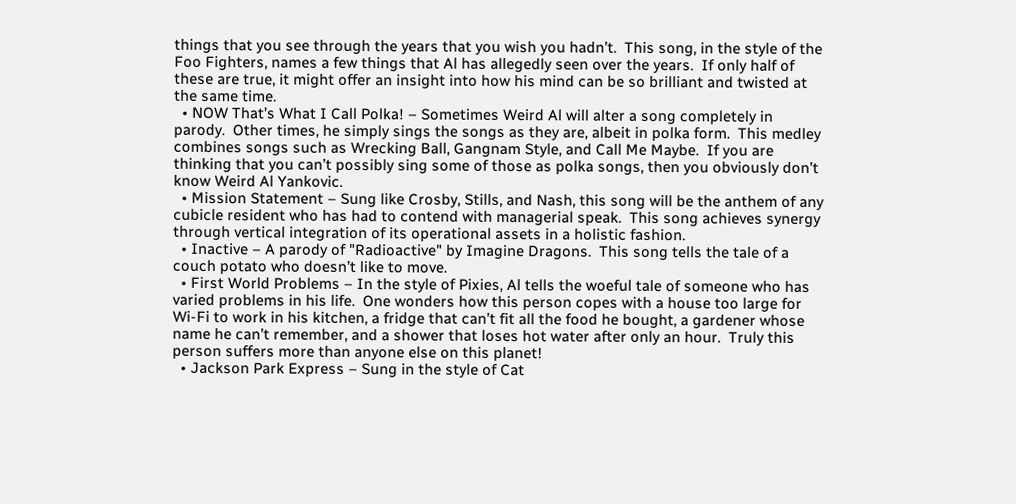things that you see through the years that you wish you hadn’t.  This song, in the style of the Foo Fighters, names a few things that Al has allegedly seen over the years.  If only half of these are true, it might offer an insight into how his mind can be so brilliant and twisted at the same time.
  • NOW That’s What I Call Polka! – Sometimes Weird Al will alter a song completely in parody.  Other times, he simply sings the songs as they are, albeit in polka form.  This medley combines songs such as Wrecking Ball, Gangnam Style, and Call Me Maybe.  If you are thinking that you can’t possibly sing some of those as polka songs, then you obviously don’t know Weird Al Yankovic.
  • Mission Statement – Sung like Crosby, Stills, and Nash, this song will be the anthem of any cubicle resident who has had to contend with managerial speak.  This song achieves synergy through vertical integration of its operational assets in a holistic fashion.
  • Inactive – A parody of "Radioactive" by Imagine Dragons.  This song tells the tale of a couch potato who doesn’t like to move.
  • First World Problems – In the style of Pixies, Al tells the woeful tale of someone who has varied problems in his life.  One wonders how this person copes with a house too large for Wi-Fi to work in his kitchen, a fridge that can’t fit all the food he bought, a gardener whose name he can’t remember, and a shower that loses hot water after only an hour.  Truly this person suffers more than anyone else on this planet!
  • Jackson Park Express – Sung in the style of Cat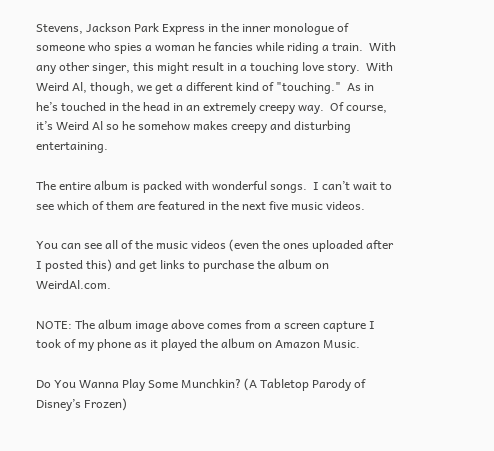Stevens, Jackson Park Express in the inner monologue of someone who spies a woman he fancies while riding a train.  With any other singer, this might result in a touching love story.  With Weird Al, though, we get a different kind of "touching."  As in he’s touched in the head in an extremely creepy way.  Of course, it’s Weird Al so he somehow makes creepy and disturbing entertaining.

The entire album is packed with wonderful songs.  I can’t wait to see which of them are featured in the next five music videos.

You can see all of the music videos (even the ones uploaded after I posted this) and get links to purchase the album on WeirdAl.com.

NOTE: The album image above comes from a screen capture I took of my phone as it played the album on Amazon Music.

Do You Wanna Play Some Munchkin? (A Tabletop Parody of Disney’s Frozen)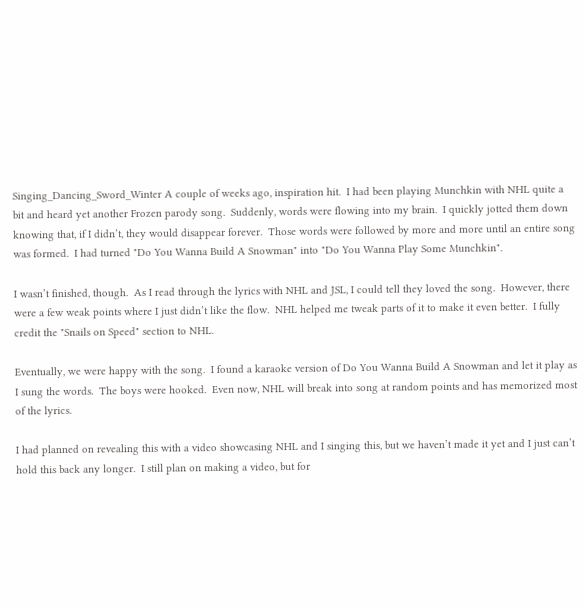Singing_Dancing_Sword_Winter A couple of weeks ago, inspiration hit.  I had been playing Munchkin with NHL quite a bit and heard yet another Frozen parody song.  Suddenly, words were flowing into my brain.  I quickly jotted them down knowing that, if I didn’t, they would disappear forever.  Those words were followed by more and more until an entire song was formed.  I had turned "Do You Wanna Build A Snowman" into "Do You Wanna Play Some Munchkin".

I wasn’t finished, though.  As I read through the lyrics with NHL and JSL, I could tell they loved the song.  However, there were a few weak points where I just didn’t like the flow.  NHL helped me tweak parts of it to make it even better.  I fully credit the "Snails on Speed" section to NHL.

Eventually, we were happy with the song.  I found a karaoke version of Do You Wanna Build A Snowman and let it play as I sung the words.  The boys were hooked.  Even now, NHL will break into song at random points and has memorized most of the lyrics.

I had planned on revealing this with a video showcasing NHL and I singing this, but we haven’t made it yet and I just can’t hold this back any longer.  I still plan on making a video, but for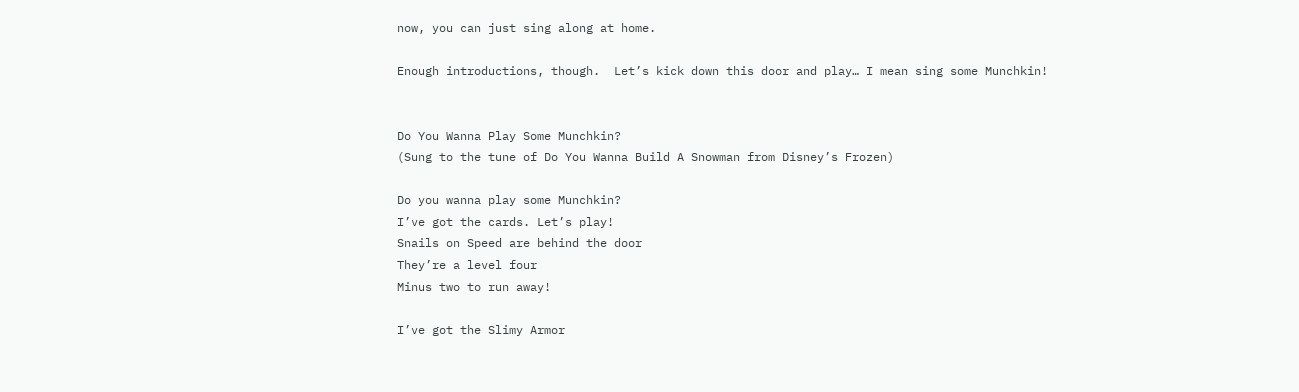now, you can just sing along at home.

Enough introductions, though.  Let’s kick down this door and play… I mean sing some Munchkin!


Do You Wanna Play Some Munchkin?
(Sung to the tune of Do You Wanna Build A Snowman from Disney’s Frozen)

Do you wanna play some Munchkin?
I’ve got the cards. Let’s play!
Snails on Speed are behind the door
They’re a level four
Minus two to run away!

I’ve got the Slimy Armor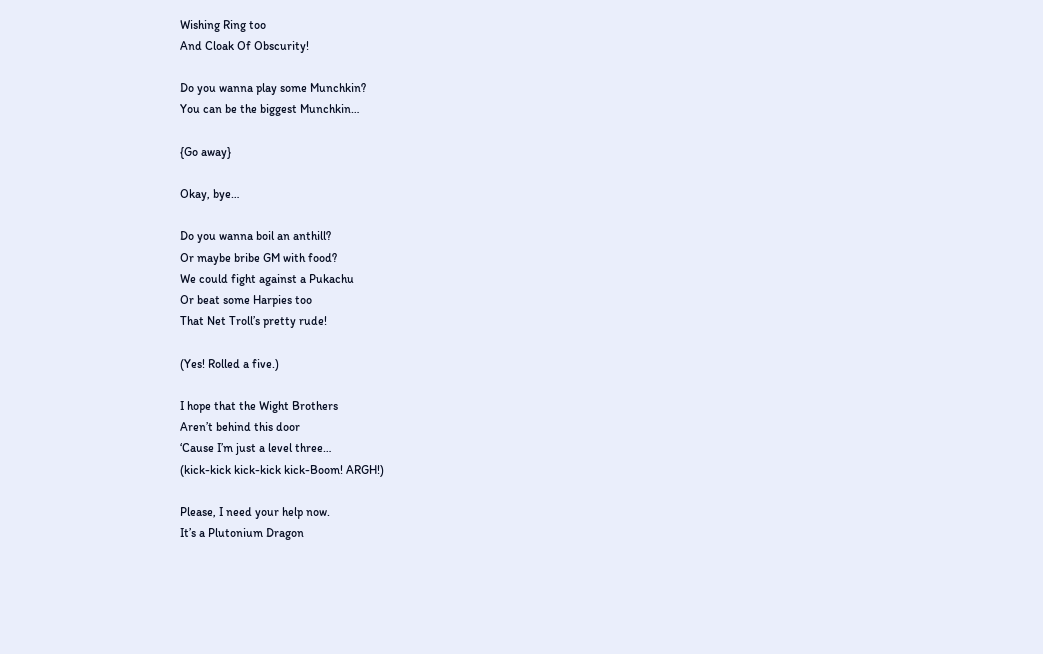Wishing Ring too
And Cloak Of Obscurity!

Do you wanna play some Munchkin?
You can be the biggest Munchkin…

{Go away}

Okay, bye…

Do you wanna boil an anthill?
Or maybe bribe GM with food?
We could fight against a Pukachu
Or beat some Harpies too
That Net Troll’s pretty rude!

(Yes! Rolled a five.)

I hope that the Wight Brothers
Aren’t behind this door
‘Cause I’m just a level three…
(kick-kick kick-kick kick-Boom! ARGH!)

Please, I need your help now.
It’s a Plutonium Dragon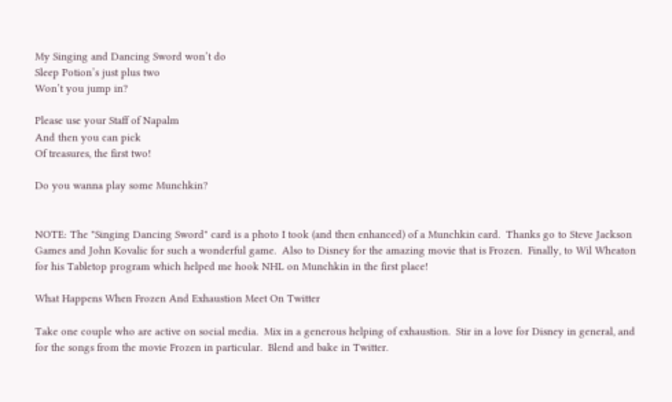My Singing and Dancing Sword won’t do
Sleep Potion’s just plus two
Won’t you jump in?

Please use your Staff of Napalm
And then you can pick
Of treasures, the first two!

Do you wanna play some Munchkin?


NOTE: The "Singing Dancing Sword" card is a photo I took (and then enhanced) of a Munchkin card.  Thanks go to Steve Jackson Games and John Kovalic for such a wonderful game.  Also to Disney for the amazing movie that is Frozen.  Finally, to Wil Wheaton for his Tabletop program which helped me hook NHL on Munchkin in the first place!

What Happens When Frozen And Exhaustion Meet On Twitter

Take one couple who are active on social media.  Mix in a generous helping of exhaustion.  Stir in a love for Disney in general, and for the songs from the movie Frozen in particular.  Blend and bake in Twitter.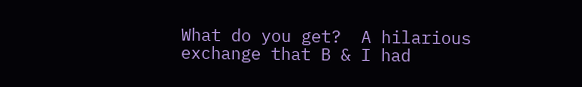What do you get?  A hilarious exchange that B & I had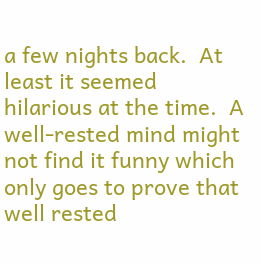a few nights back.  At least it seemed hilarious at the time.  A well-rested mind might not find it funny which only goes to prove that well rested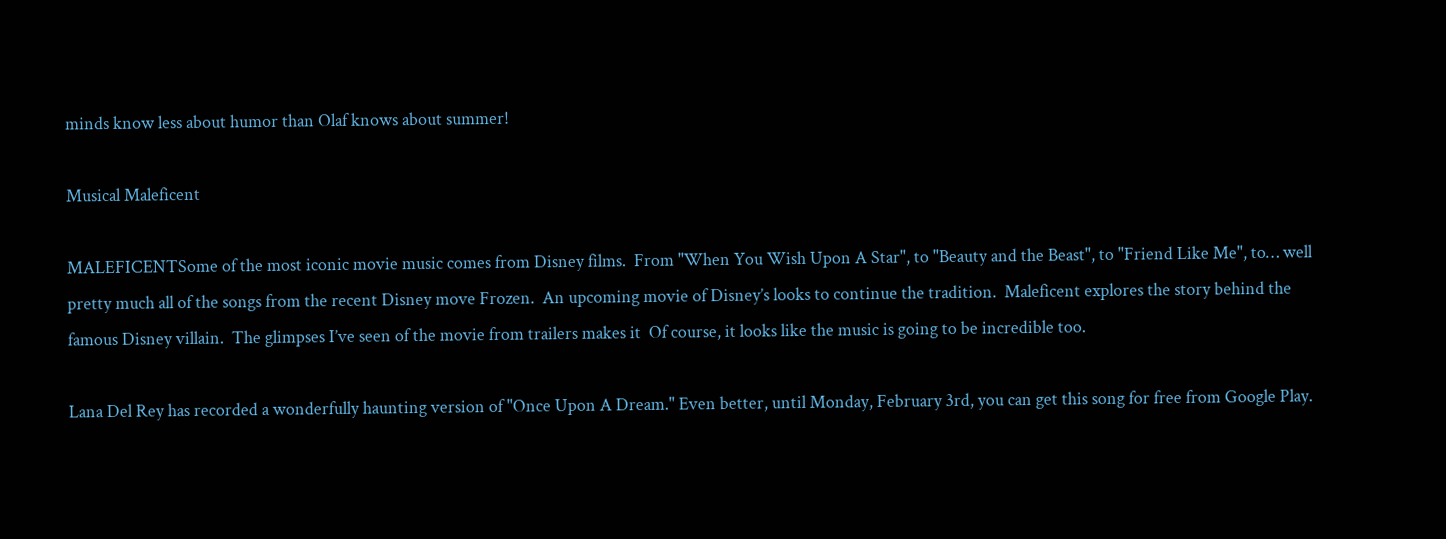minds know less about humor than Olaf knows about summer!

Musical Maleficent

MALEFICENTSome of the most iconic movie music comes from Disney films.  From "When You Wish Upon A Star", to "Beauty and the Beast", to "Friend Like Me", to… well pretty much all of the songs from the recent Disney move Frozen.  An upcoming movie of Disney’s looks to continue the tradition.  Maleficent explores the story behind the famous Disney villain.  The glimpses I’ve seen of the movie from trailers makes it  Of course, it looks like the music is going to be incredible too.

Lana Del Rey has recorded a wonderfully haunting version of "Once Upon A Dream." Even better, until Monday, February 3rd, you can get this song for free from Google Play.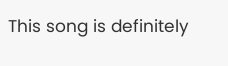This song is definitely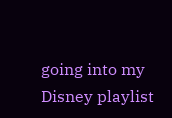going into my Disney playlist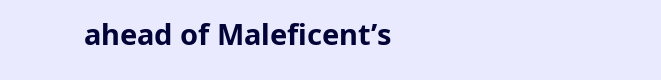ahead of Maleficent’s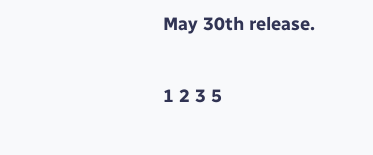May 30th release.

1 2 3 5